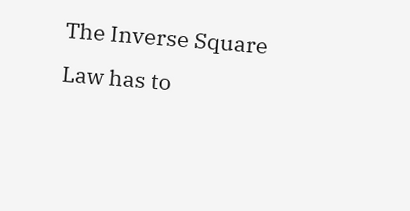The Inverse Square Law has to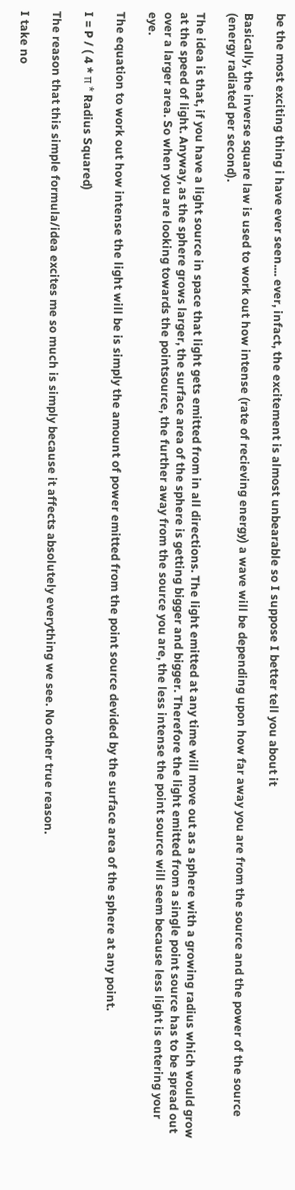be the most exciting thing i have ever seen.... ever, infact, the excitement is almost unbearable so I suppose I better tell you about it

Basically, the inverse square law is used to work out how intense (rate of recieving energy) a wave will be depending upon how far away you are from the source and the power of the source (energy radiated per second).

The idea is that, if you have a light source in space that light gets emitted from in all directions. The light emitted at any time will move out as a sphere with a growing radius which would grow at the speed of light. Anyway, as the sphere grows larger, the surface area of the sphere is getting bigger and bigger. Therefore the light emitted from a single point source has to be spread out over a larger area. So when you are looking towards the pointsource, the further away from the source you are, the less intense the point source will seem because less light is entering your eye.

The equation to work out how intense the light will be is simply the amount of power emitted from the point source devided by the surface area of the sphere at any point.

I = P / ( 4 * π * Radius Squared)

The reason that this simple formula/idea excites me so much is simply because it affects absolutely everything we see. No other true reason.

I take no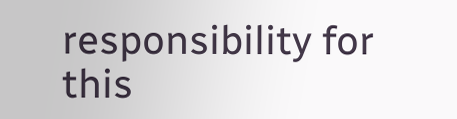responsibility for this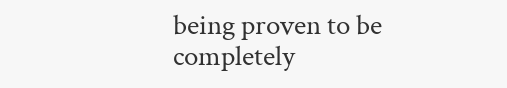being proven to be completely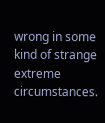wrong in some kind of strange extreme circumstances.